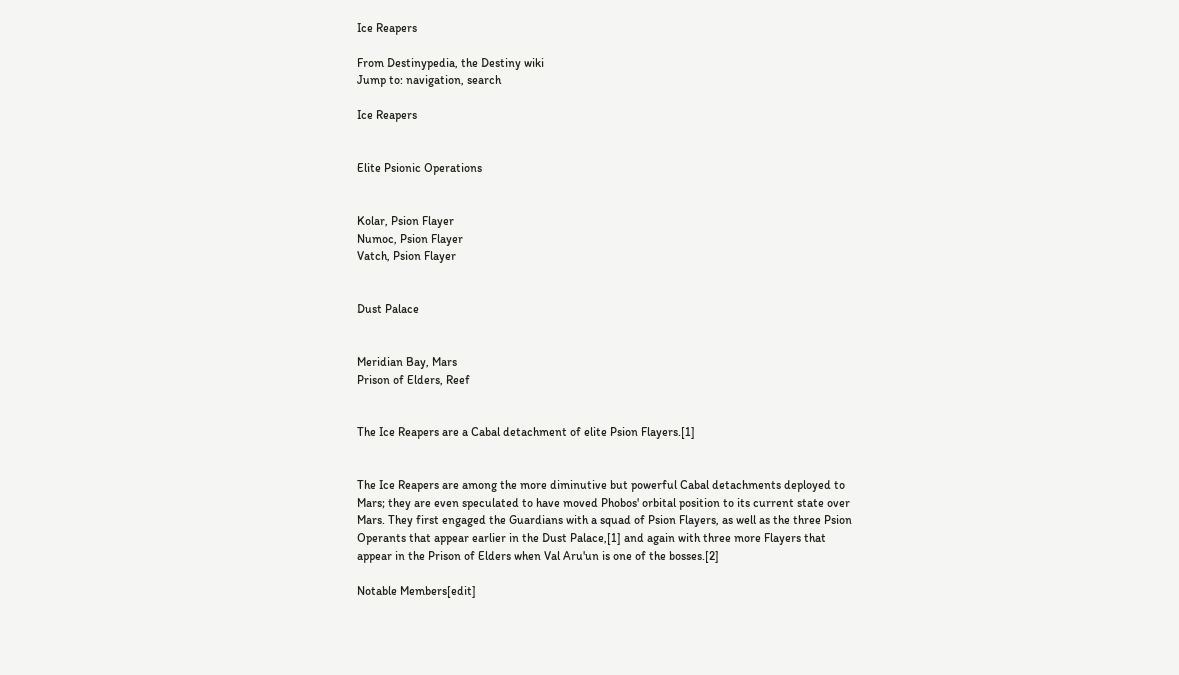Ice Reapers

From Destinypedia, the Destiny wiki
Jump to: navigation, search

Ice Reapers


Elite Psionic Operations


Kolar, Psion Flayer
Numoc, Psion Flayer
Vatch, Psion Flayer


Dust Palace


Meridian Bay, Mars
Prison of Elders, Reef


The Ice Reapers are a Cabal detachment of elite Psion Flayers.[1]


The Ice Reapers are among the more diminutive but powerful Cabal detachments deployed to Mars; they are even speculated to have moved Phobos' orbital position to its current state over Mars. They first engaged the Guardians with a squad of Psion Flayers, as well as the three Psion Operants that appear earlier in the Dust Palace,[1] and again with three more Flayers that appear in the Prison of Elders when Val Aru'un is one of the bosses.[2]

Notable Members[edit]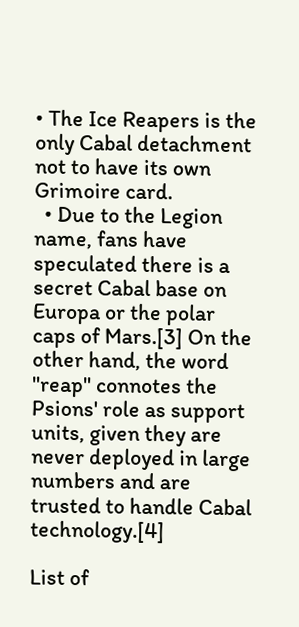• The Ice Reapers is the only Cabal detachment not to have its own Grimoire card.
  • Due to the Legion name, fans have speculated there is a secret Cabal base on Europa or the polar caps of Mars.[3] On the other hand, the word "reap" connotes the Psions' role as support units, given they are never deployed in large numbers and are trusted to handle Cabal technology.[4]

List of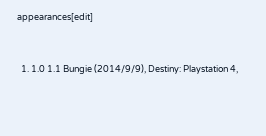appearances[edit]


  1. 1.0 1.1 Bungie (2014/9/9), Destiny: Playstation 4,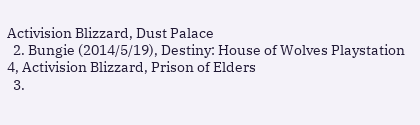Activision Blizzard, Dust Palace
  2. Bungie (2014/5/19), Destiny: House of Wolves Playstation 4, Activision Blizzard, Prison of Elders
  3.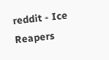reddit - Ice Reapers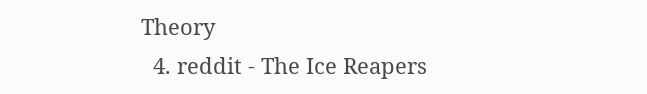Theory
  4. reddit - The Ice Reapers